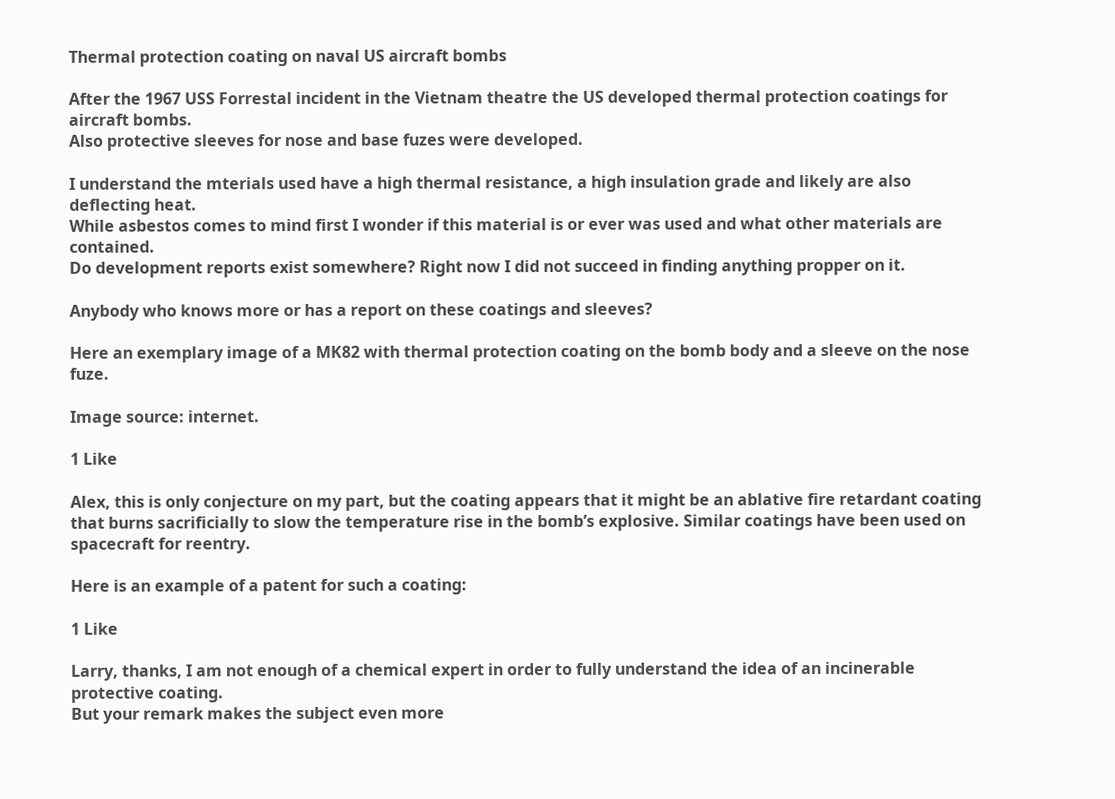Thermal protection coating on naval US aircraft bombs

After the 1967 USS Forrestal incident in the Vietnam theatre the US developed thermal protection coatings for aircraft bombs.
Also protective sleeves for nose and base fuzes were developed.

I understand the mterials used have a high thermal resistance, a high insulation grade and likely are also deflecting heat.
While asbestos comes to mind first I wonder if this material is or ever was used and what other materials are contained.
Do development reports exist somewhere? Right now I did not succeed in finding anything propper on it.

Anybody who knows more or has a report on these coatings and sleeves?

Here an exemplary image of a MK82 with thermal protection coating on the bomb body and a sleeve on the nose fuze.

Image source: internet.

1 Like

Alex, this is only conjecture on my part, but the coating appears that it might be an ablative fire retardant coating that burns sacrificially to slow the temperature rise in the bomb’s explosive. Similar coatings have been used on spacecraft for reentry.

Here is an example of a patent for such a coating:

1 Like

Larry, thanks, I am not enough of a chemical expert in order to fully understand the idea of an incinerable protective coating.
But your remark makes the subject even more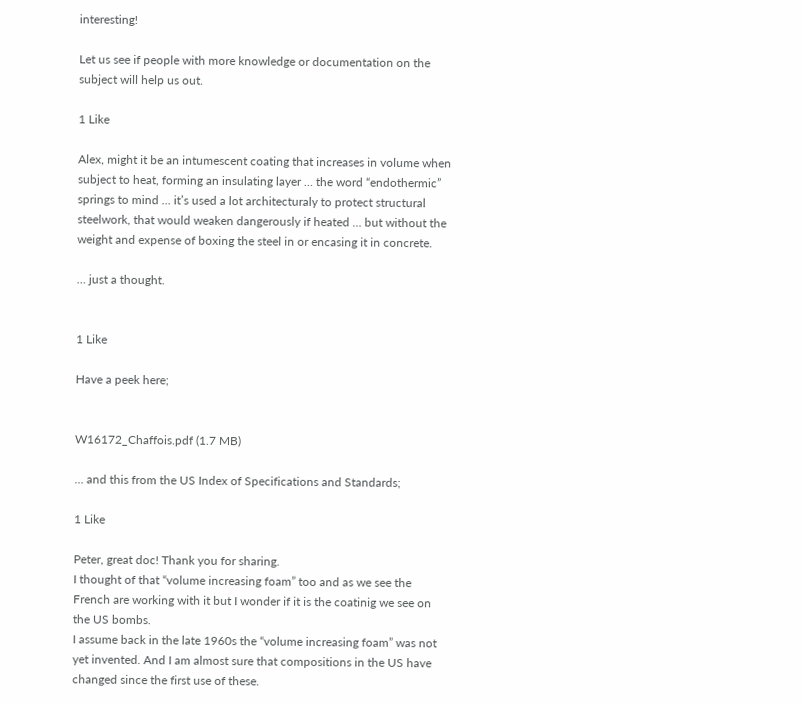interesting!

Let us see if people with more knowledge or documentation on the subject will help us out.

1 Like

Alex, might it be an intumescent coating that increases in volume when subject to heat, forming an insulating layer … the word “endothermic” springs to mind … it’s used a lot architecturaly to protect structural steelwork, that would weaken dangerously if heated … but without the weight and expense of boxing the steel in or encasing it in concrete.

… just a thought.


1 Like

Have a peek here;


W16172_Chaffois.pdf (1.7 MB)

… and this from the US Index of Specifications and Standards;

1 Like

Peter, great doc! Thank you for sharing.
I thought of that “volume increasing foam” too and as we see the French are working with it but I wonder if it is the coatinig we see on the US bombs.
I assume back in the late 1960s the “volume increasing foam” was not yet invented. And I am almost sure that compositions in the US have changed since the first use of these.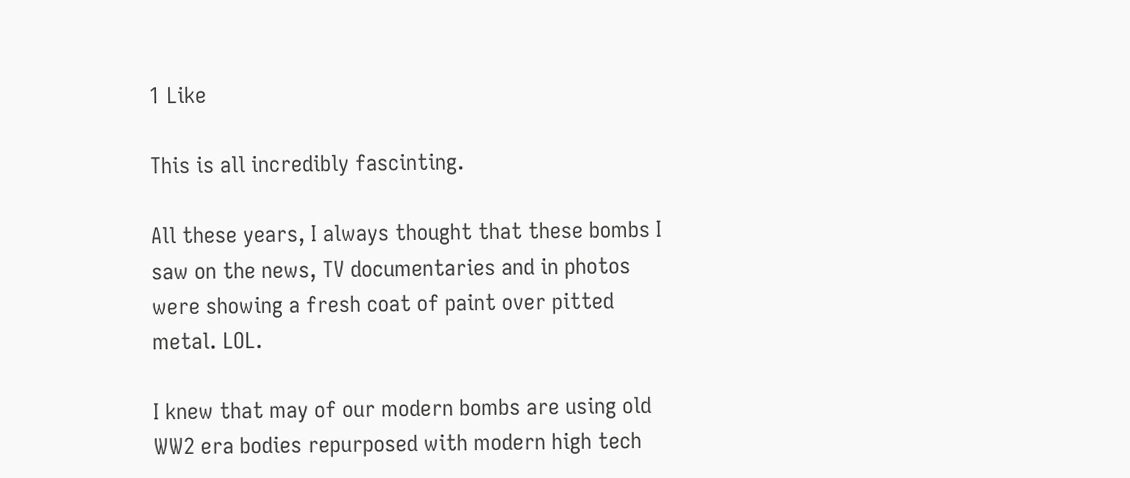1 Like

This is all incredibly fascinting.

All these years, I always thought that these bombs I saw on the news, TV documentaries and in photos were showing a fresh coat of paint over pitted metal. LOL.

I knew that may of our modern bombs are using old WW2 era bodies repurposed with modern high tech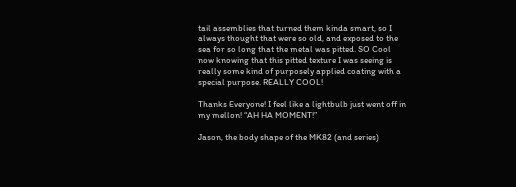tail assemblies that turned them kinda smart, so I always thought that were so old, and exposed to the sea for so long that the metal was pitted. SO Cool now knowing that this pitted texture I was seeing is really some kind of purposely applied coating with a special purpose. REALLY COOL!

Thanks Everyone! I feel like a lightbulb just went off in my mellon! “AH HA MOMENT!”

Jason, the body shape of the MK82 (and series)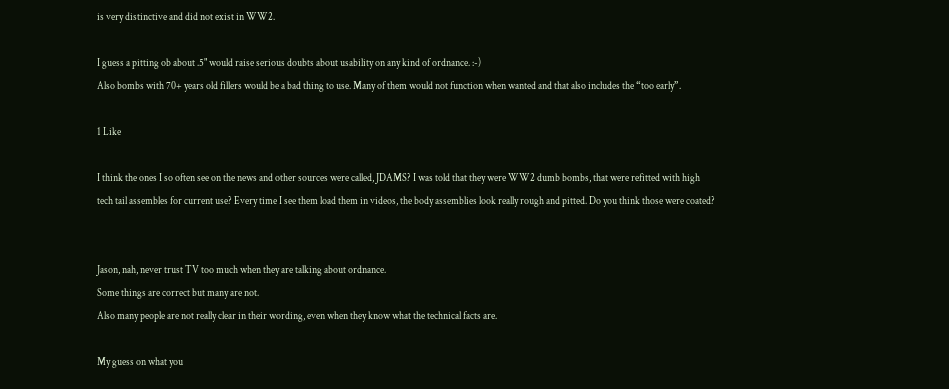is very distinctive and did not exist in WW2.

I guess a pitting ob about .5" would raise serious doubts about usability on any kind of ordnance. :-)
Also bombs with 70+ years old fillers would be a bad thing to use. Many of them would not function when wanted and that also includes the “too early”.

1 Like

I think the ones I so often see on the news and other sources were called, JDAMS? I was told that they were WW2 dumb bombs, that were refitted with high tech tail assembles for current use? Every time I see them load them in videos, the body assemblies look really rough and pitted. Do you think those were coated?


Jason, nah, never trust TV too much when they are talking about ordnance.
Some things are correct but many are not.
Also many people are not really clear in their wording, even when they know what the technical facts are.

My guess on what you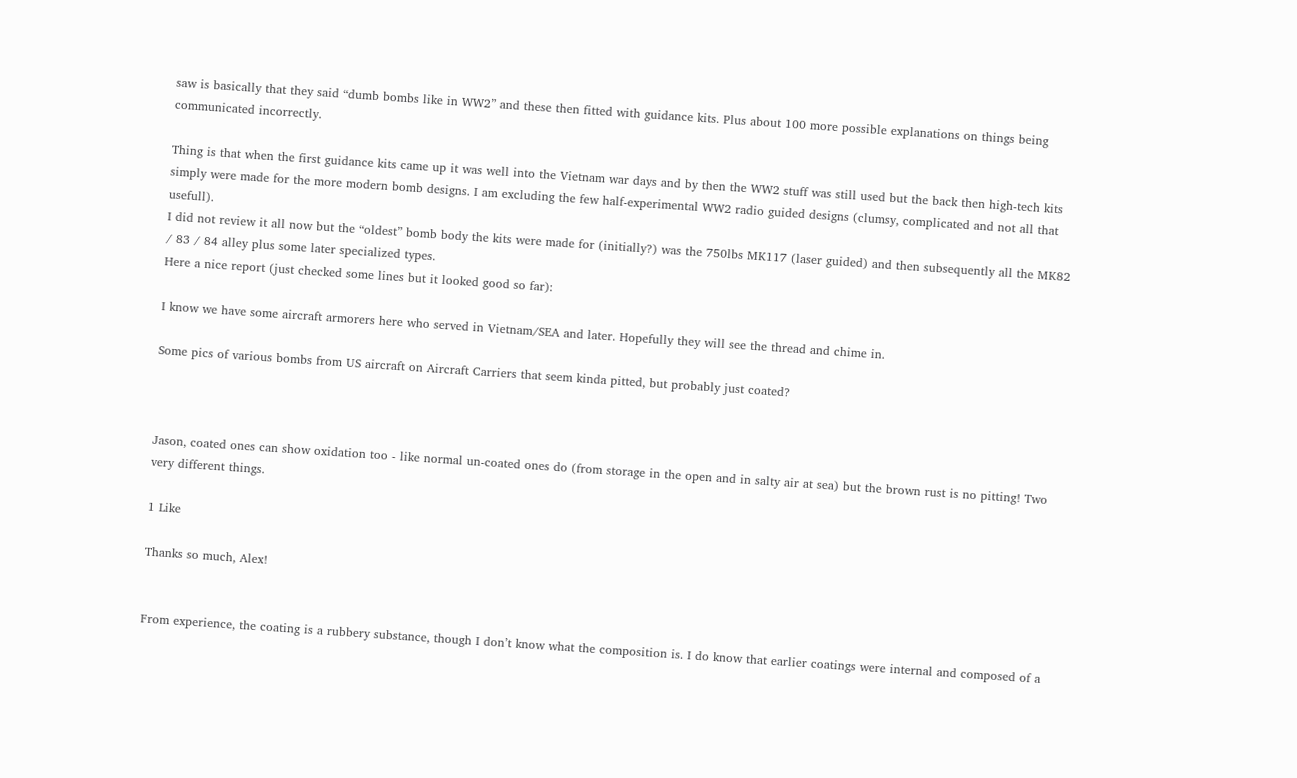saw is basically that they said “dumb bombs like in WW2” and these then fitted with guidance kits. Plus about 100 more possible explanations on things being communicated incorrectly.

Thing is that when the first guidance kits came up it was well into the Vietnam war days and by then the WW2 stuff was still used but the back then high-tech kits simply were made for the more modern bomb designs. I am excluding the few half-experimental WW2 radio guided designs (clumsy, complicated and not all that usefull).
I did not review it all now but the “oldest” bomb body the kits were made for (initially?) was the 750lbs MK117 (laser guided) and then subsequently all the MK82 / 83 / 84 alley plus some later specialized types.
Here a nice report (just checked some lines but it looked good so far):

I know we have some aircraft armorers here who served in Vietnam/SEA and later. Hopefully they will see the thread and chime in.

Some pics of various bombs from US aircraft on Aircraft Carriers that seem kinda pitted, but probably just coated?



Jason, coated ones can show oxidation too - like normal un-coated ones do (from storage in the open and in salty air at sea) but the brown rust is no pitting! Two very different things.

1 Like

Thanks so much, Alex!


From experience, the coating is a rubbery substance, though I don’t know what the composition is. I do know that earlier coatings were internal and composed of a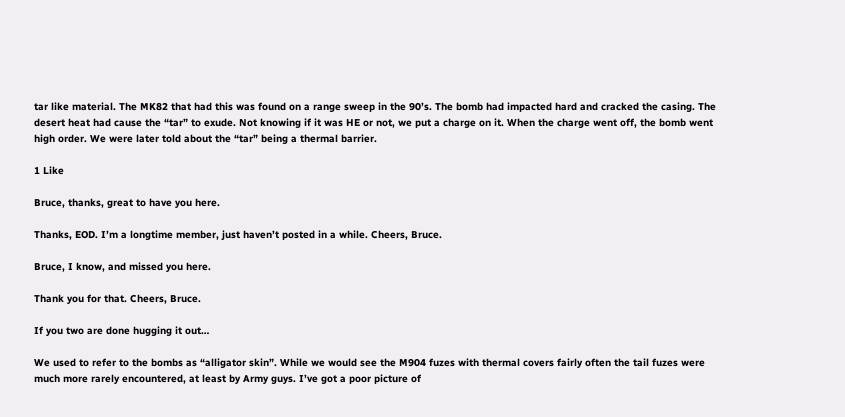tar like material. The MK82 that had this was found on a range sweep in the 90’s. The bomb had impacted hard and cracked the casing. The desert heat had cause the “tar” to exude. Not knowing if it was HE or not, we put a charge on it. When the charge went off, the bomb went high order. We were later told about the “tar” being a thermal barrier.

1 Like

Bruce, thanks, great to have you here.

Thanks, EOD. I’m a longtime member, just haven’t posted in a while. Cheers, Bruce.

Bruce, I know, and missed you here.

Thank you for that. Cheers, Bruce.

If you two are done hugging it out…

We used to refer to the bombs as “alligator skin”. While we would see the M904 fuzes with thermal covers fairly often the tail fuzes were much more rarely encountered, at least by Army guys. I’ve got a poor picture of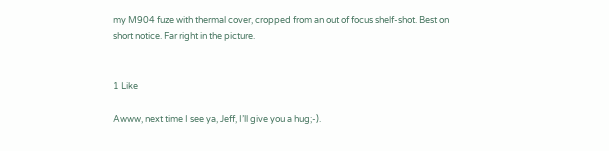my M904 fuze with thermal cover, cropped from an out of focus shelf-shot. Best on short notice. Far right in the picture.


1 Like

Awww, next time I see ya, Jeff, I’ll give you a hug;-).